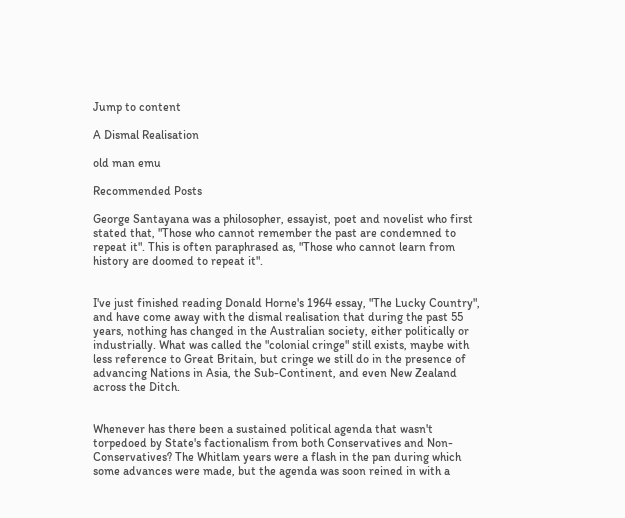Jump to content

A Dismal Realisation

old man emu

Recommended Posts

George Santayana was a philosopher, essayist, poet and novelist who first stated that, "Those who cannot remember the past are condemned to repeat it". This is often paraphrased as, "Those who cannot learn from history are doomed to repeat it".


I've just finished reading Donald Horne's 1964 essay, "The Lucky Country", and have come away with the dismal realisation that during the past 55 years, nothing has changed in the Australian society, either politically or industrially. What was called the "colonial cringe" still exists, maybe with less reference to Great Britain, but cringe we still do in the presence of advancing Nations in Asia, the Sub-Continent, and even New Zealand across the Ditch.


Whenever has there been a sustained political agenda that wasn't torpedoed by State's factionalism from both Conservatives and Non-Conservatives? The Whitlam years were a flash in the pan during which some advances were made, but the agenda was soon reined in with a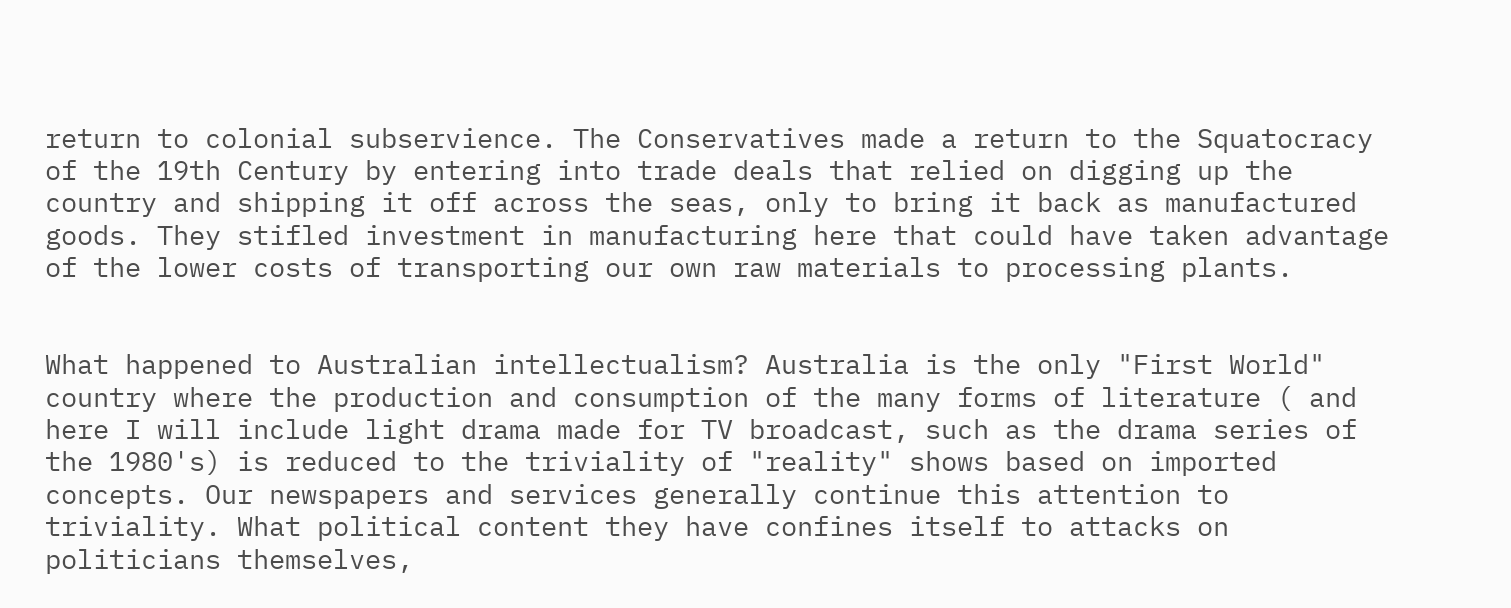return to colonial subservience. The Conservatives made a return to the Squatocracy of the 19th Century by entering into trade deals that relied on digging up the country and shipping it off across the seas, only to bring it back as manufactured goods. They stifled investment in manufacturing here that could have taken advantage of the lower costs of transporting our own raw materials to processing plants.


What happened to Australian intellectualism? Australia is the only "First World" country where the production and consumption of the many forms of literature ( and here I will include light drama made for TV broadcast, such as the drama series of the 1980's) is reduced to the triviality of "reality" shows based on imported concepts. Our newspapers and services generally continue this attention to triviality. What political content they have confines itself to attacks on politicians themselves,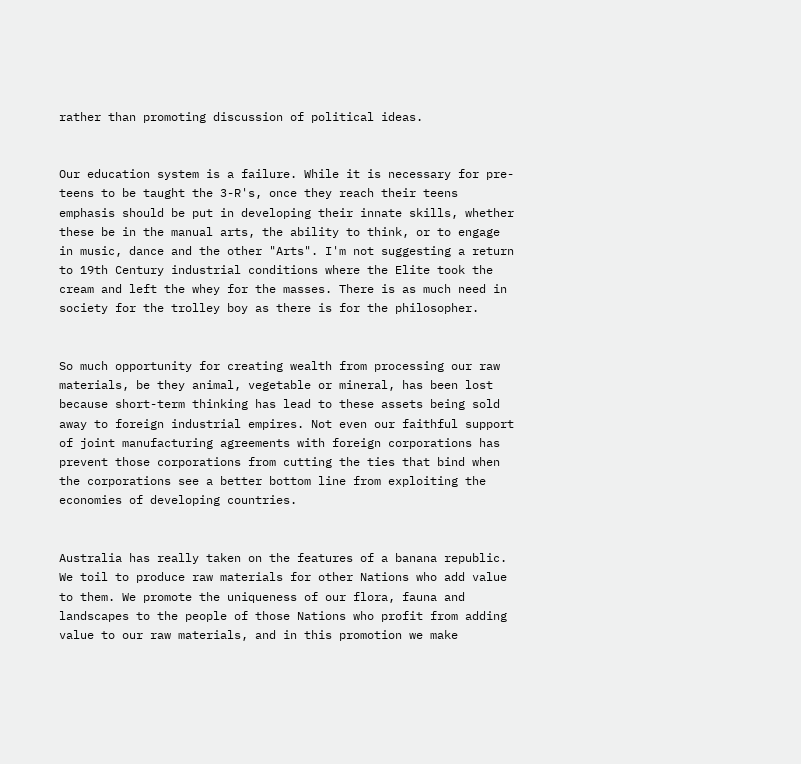rather than promoting discussion of political ideas.


Our education system is a failure. While it is necessary for pre-teens to be taught the 3-R's, once they reach their teens emphasis should be put in developing their innate skills, whether these be in the manual arts, the ability to think, or to engage in music, dance and the other "Arts". I'm not suggesting a return to 19th Century industrial conditions where the Elite took the cream and left the whey for the masses. There is as much need in society for the trolley boy as there is for the philosopher.


So much opportunity for creating wealth from processing our raw materials, be they animal, vegetable or mineral, has been lost because short-term thinking has lead to these assets being sold away to foreign industrial empires. Not even our faithful support of joint manufacturing agreements with foreign corporations has prevent those corporations from cutting the ties that bind when the corporations see a better bottom line from exploiting the economies of developing countries.


Australia has really taken on the features of a banana republic. We toil to produce raw materials for other Nations who add value to them. We promote the uniqueness of our flora, fauna and landscapes to the people of those Nations who profit from adding value to our raw materials, and in this promotion we make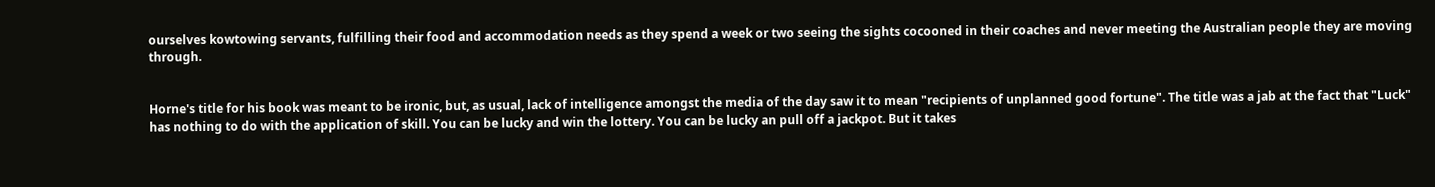ourselves kowtowing servants, fulfilling their food and accommodation needs as they spend a week or two seeing the sights cocooned in their coaches and never meeting the Australian people they are moving through.


Horne's title for his book was meant to be ironic, but, as usual, lack of intelligence amongst the media of the day saw it to mean "recipients of unplanned good fortune". The title was a jab at the fact that "Luck" has nothing to do with the application of skill. You can be lucky and win the lottery. You can be lucky an pull off a jackpot. But it takes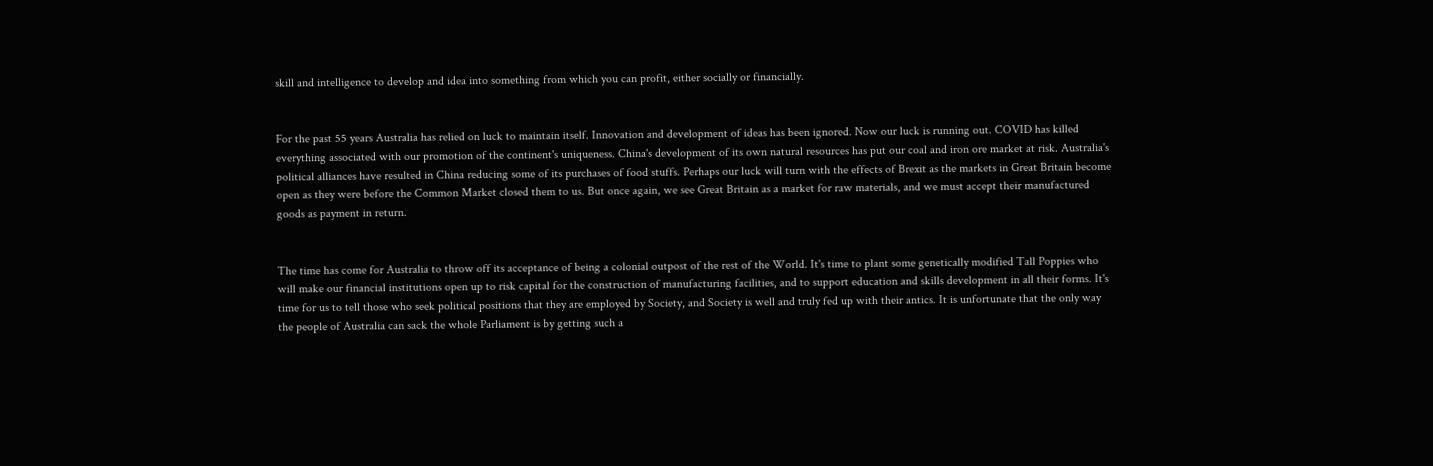skill and intelligence to develop and idea into something from which you can profit, either socially or financially.


For the past 55 years Australia has relied on luck to maintain itself. Innovation and development of ideas has been ignored. Now our luck is running out. COVID has killed everything associated with our promotion of the continent's uniqueness. China's development of its own natural resources has put our coal and iron ore market at risk. Australia's political alliances have resulted in China reducing some of its purchases of food stuffs. Perhaps our luck will turn with the effects of Brexit as the markets in Great Britain become open as they were before the Common Market closed them to us. But once again, we see Great Britain as a market for raw materials, and we must accept their manufactured goods as payment in return.


The time has come for Australia to throw off its acceptance of being a colonial outpost of the rest of the World. It's time to plant some genetically modified Tall Poppies who will make our financial institutions open up to risk capital for the construction of manufacturing facilities, and to support education and skills development in all their forms. It's time for us to tell those who seek political positions that they are employed by Society, and Society is well and truly fed up with their antics. It is unfortunate that the only way the people of Australia can sack the whole Parliament is by getting such a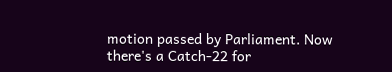motion passed by Parliament. Now there's a Catch-22 for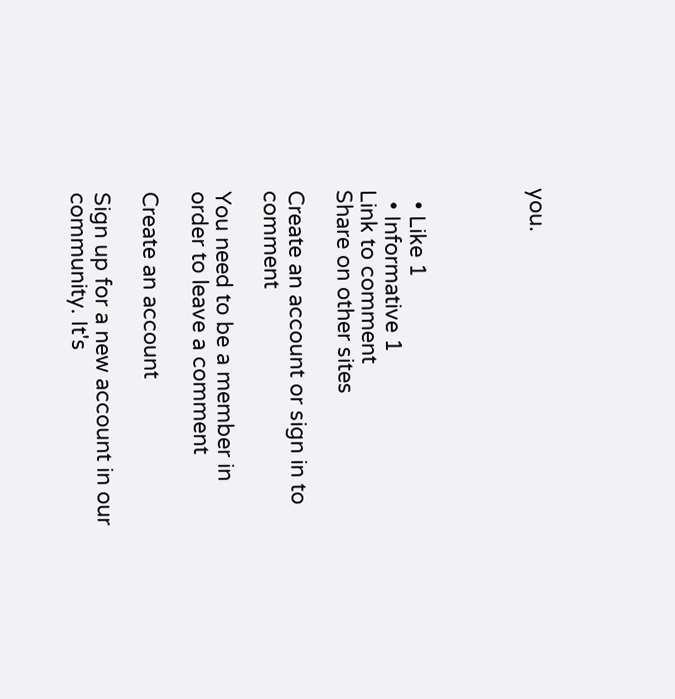you.




  • Like 1
  • Informative 1
Link to comment
Share on other sites

Create an account or sign in to comment

You need to be a member in order to leave a comment

Create an account

Sign up for a new account in our community. It's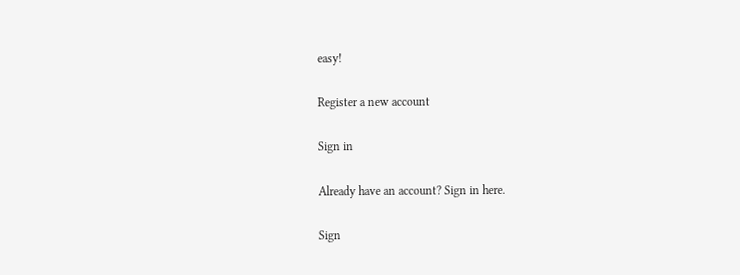easy!

Register a new account

Sign in

Already have an account? Sign in here.

Sign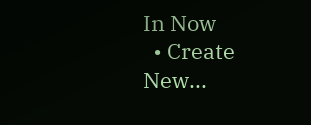In Now
  • Create New...